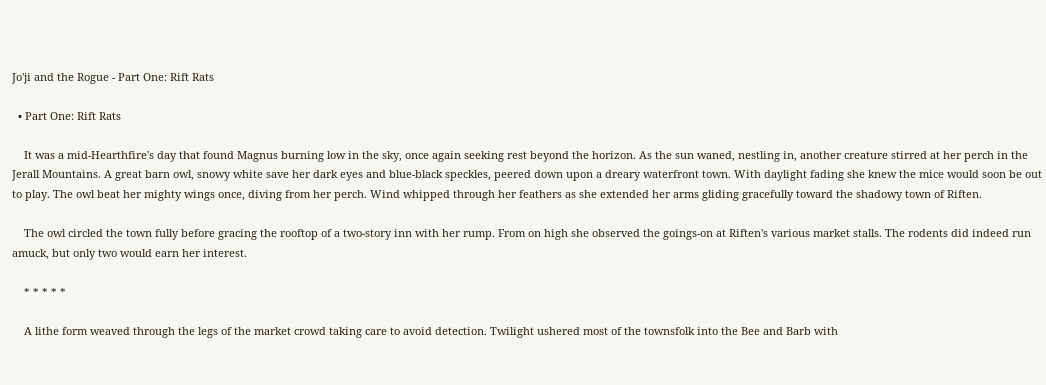Jo'ji and the Rogue - Part One: Rift Rats

  • Part One: Rift Rats

    It was a mid-Hearthfire's day that found Magnus burning low in the sky, once again seeking rest beyond the horizon. As the sun waned, nestling in, another creature stirred at her perch in the Jerall Mountains. A great barn owl, snowy white save her dark eyes and blue-black speckles, peered down upon a dreary waterfront town. With daylight fading she knew the mice would soon be out to play. The owl beat her mighty wings once, diving from her perch. Wind whipped through her feathers as she extended her arms gliding gracefully toward the shadowy town of Riften.

    The owl circled the town fully before gracing the rooftop of a two-story inn with her rump. From on high she observed the goings-on at Riften's various market stalls. The rodents did indeed run amuck, but only two would earn her interest.

    * * * * *

    A lithe form weaved through the legs of the market crowd taking care to avoid detection. Twilight ushered most of the townsfolk into the Bee and Barb with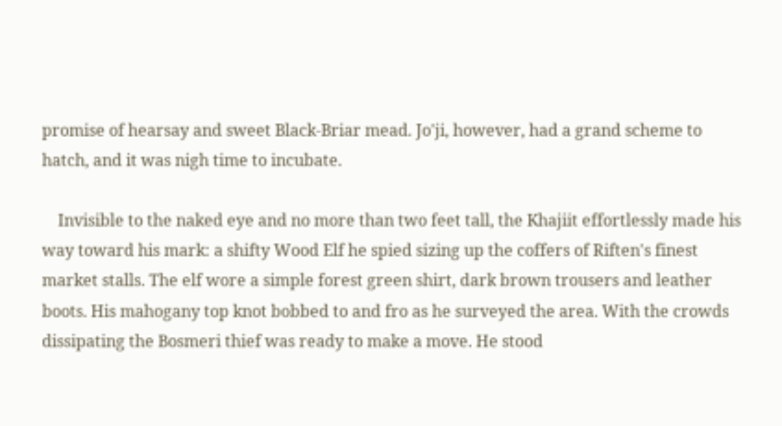promise of hearsay and sweet Black-Briar mead. Jo'ji, however, had a grand scheme to hatch, and it was nigh time to incubate.

    Invisible to the naked eye and no more than two feet tall, the Khajiit effortlessly made his way toward his mark: a shifty Wood Elf he spied sizing up the coffers of Riften's finest market stalls. The elf wore a simple forest green shirt, dark brown trousers and leather boots. His mahogany top knot bobbed to and fro as he surveyed the area. With the crowds dissipating the Bosmeri thief was ready to make a move. He stood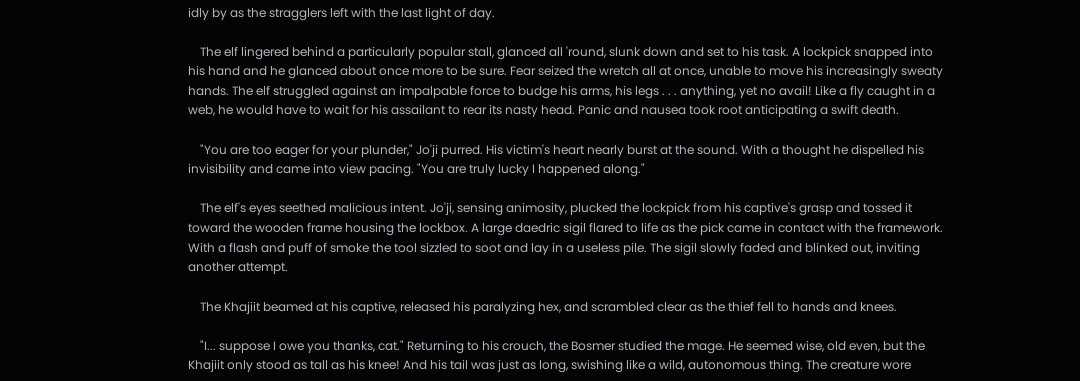idly by as the stragglers left with the last light of day.

    The elf lingered behind a particularly popular stall, glanced all 'round, slunk down and set to his task. A lockpick snapped into his hand and he glanced about once more to be sure. Fear seized the wretch all at once, unable to move his increasingly sweaty hands. The elf struggled against an impalpable force to budge his arms, his legs . . . anything, yet no avail! Like a fly caught in a web, he would have to wait for his assailant to rear its nasty head. Panic and nausea took root anticipating a swift death.

    "You are too eager for your plunder," Jo'ji purred. His victim's heart nearly burst at the sound. With a thought he dispelled his invisibility and came into view pacing. "You are truly lucky I happened along."

    The elf's eyes seethed malicious intent. Jo'ji, sensing animosity, plucked the lockpick from his captive's grasp and tossed it toward the wooden frame housing the lockbox. A large daedric sigil flared to life as the pick came in contact with the framework. With a flash and puff of smoke the tool sizzled to soot and lay in a useless pile. The sigil slowly faded and blinked out, inviting another attempt.

    The Khajiit beamed at his captive, released his paralyzing hex, and scrambled clear as the thief fell to hands and knees.

    "I... suppose I owe you thanks, cat." Returning to his crouch, the Bosmer studied the mage. He seemed wise, old even, but the Khajiit only stood as tall as his knee! And his tail was just as long, swishing like a wild, autonomous thing. The creature wore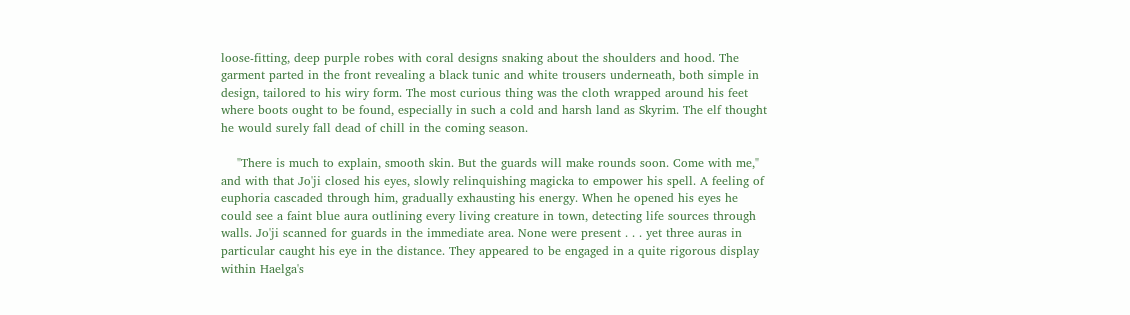loose-fitting, deep purple robes with coral designs snaking about the shoulders and hood. The garment parted in the front revealing a black tunic and white trousers underneath, both simple in design, tailored to his wiry form. The most curious thing was the cloth wrapped around his feet where boots ought to be found, especially in such a cold and harsh land as Skyrim. The elf thought he would surely fall dead of chill in the coming season.

    "There is much to explain, smooth skin. But the guards will make rounds soon. Come with me," and with that Jo'ji closed his eyes, slowly relinquishing magicka to empower his spell. A feeling of euphoria cascaded through him, gradually exhausting his energy. When he opened his eyes he could see a faint blue aura outlining every living creature in town, detecting life sources through walls. Jo'ji scanned for guards in the immediate area. None were present . . . yet three auras in particular caught his eye in the distance. They appeared to be engaged in a quite rigorous display within Haelga's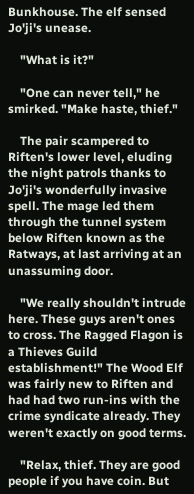Bunkhouse. The elf sensed Jo'ji's unease.

    "What is it?"

    "One can never tell," he smirked. "Make haste, thief."

    The pair scampered to Riften's lower level, eluding the night patrols thanks to Jo'ji's wonderfully invasive spell. The mage led them through the tunnel system below Riften known as the Ratways, at last arriving at an unassuming door.

    "We really shouldn't intrude here. These guys aren't ones to cross. The Ragged Flagon is a Thieves Guild establishment!" The Wood Elf was fairly new to Riften and had had two run-ins with the crime syndicate already. They weren't exactly on good terms.

    "Relax, thief. They are good people if you have coin. But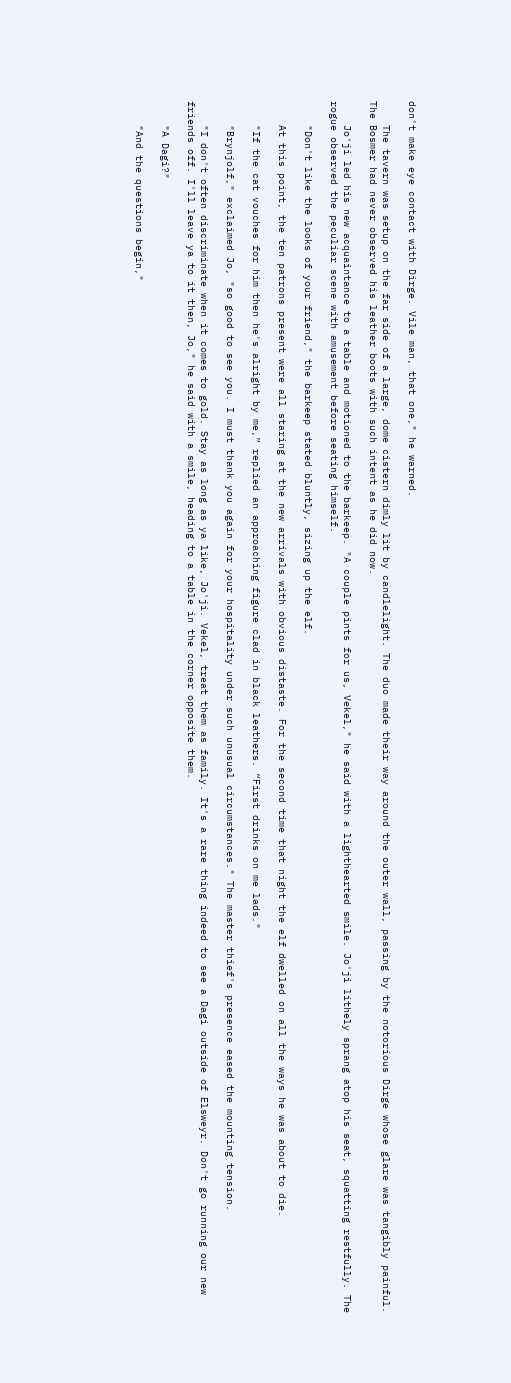don't make eye contact with Dirge. Vile man, that one," he warned.

    The tavern was setup on the far side of a large, dome cistern dimly lit by candlelight. The duo made their way around the outer wall, passing by the notorious Dirge whose glare was tangibly painful. The Bosmer had never observed his leather boots with such intent as he did now.

    Jo'ji led his new acquaintance to a table and motioned to the barkeep. "A couple pints for us, Vekel," he said with a lighthearted smile. Jo'ji lithely sprang atop his seat, squatting restfully. The rogue observed the peculiar scene with amusement before seating himself.

    "Don't like the looks of your friend," the barkeep stated bluntly, sizing up the elf.

    At this point, the ten patrons present were all staring at the new arrivals with obvious distaste. For the second time that night the elf dwelled on all the ways he was about to die.

    "If the cat vouches for him then he's alright by me,” replied an approaching figure clad in black leathers. “First drinks on me lads."

    "Brynjolf," exclaimed Jo, "so good to see you. I must thank you again for your hospitality under such unusual circumstances." The master thief's presence eased the mounting tension.

    "I don't often discriminate when it comes to gold. Stay as long as ya like, Jo'ji. Vekel, treat them as family. It's a rare thing indeed to see a Dagi outside of Elsweyr. Don't go running our new friends off. I'll leave ya to it then, Jo," he said with a smile, heading to a table in the corner opposite them.

    "A Dagi?"

    "And the questions begin,"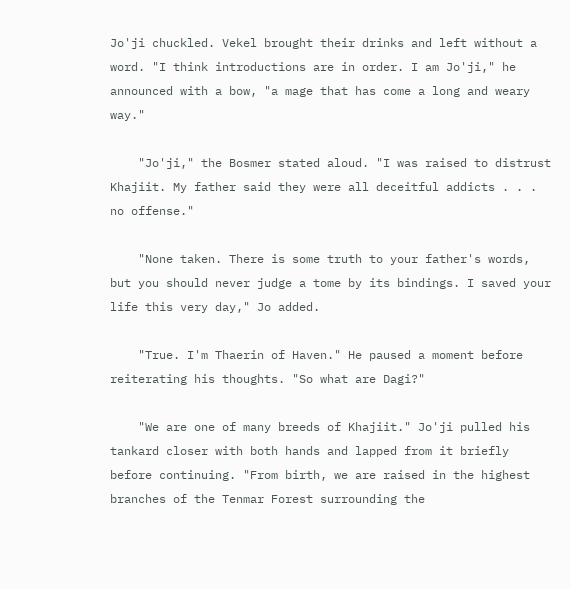Jo'ji chuckled. Vekel brought their drinks and left without a word. "I think introductions are in order. I am Jo'ji," he announced with a bow, "a mage that has come a long and weary way."

    "Jo'ji," the Bosmer stated aloud. "I was raised to distrust Khajiit. My father said they were all deceitful addicts . . . no offense."

    "None taken. There is some truth to your father's words, but you should never judge a tome by its bindings. I saved your life this very day," Jo added.

    "True. I'm Thaerin of Haven." He paused a moment before reiterating his thoughts. "So what are Dagi?"

    "We are one of many breeds of Khajiit." Jo'ji pulled his tankard closer with both hands and lapped from it briefly before continuing. "From birth, we are raised in the highest branches of the Tenmar Forest surrounding the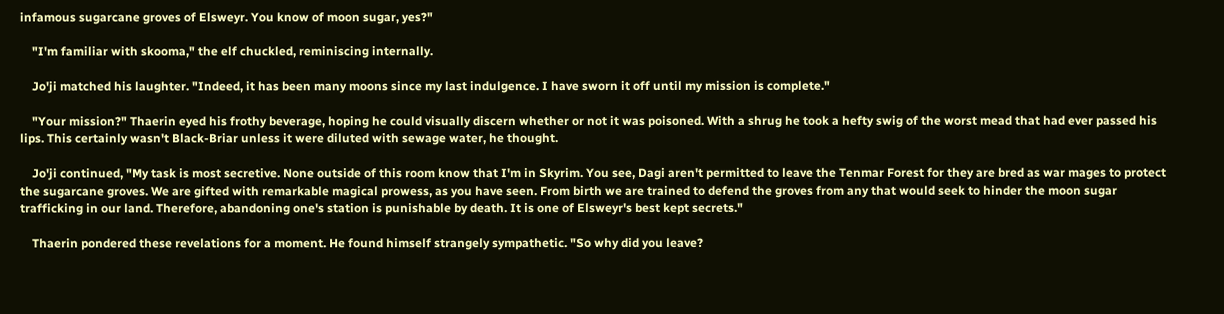infamous sugarcane groves of Elsweyr. You know of moon sugar, yes?"

    "I'm familiar with skooma," the elf chuckled, reminiscing internally.

    Jo'ji matched his laughter. "Indeed, it has been many moons since my last indulgence. I have sworn it off until my mission is complete."

    "Your mission?" Thaerin eyed his frothy beverage, hoping he could visually discern whether or not it was poisoned. With a shrug he took a hefty swig of the worst mead that had ever passed his lips. This certainly wasn't Black-Briar unless it were diluted with sewage water, he thought.

    Jo'ji continued, "My task is most secretive. None outside of this room know that I'm in Skyrim. You see, Dagi aren't permitted to leave the Tenmar Forest for they are bred as war mages to protect the sugarcane groves. We are gifted with remarkable magical prowess, as you have seen. From birth we are trained to defend the groves from any that would seek to hinder the moon sugar trafficking in our land. Therefore, abandoning one's station is punishable by death. It is one of Elsweyr's best kept secrets."

    Thaerin pondered these revelations for a moment. He found himself strangely sympathetic. "So why did you leave?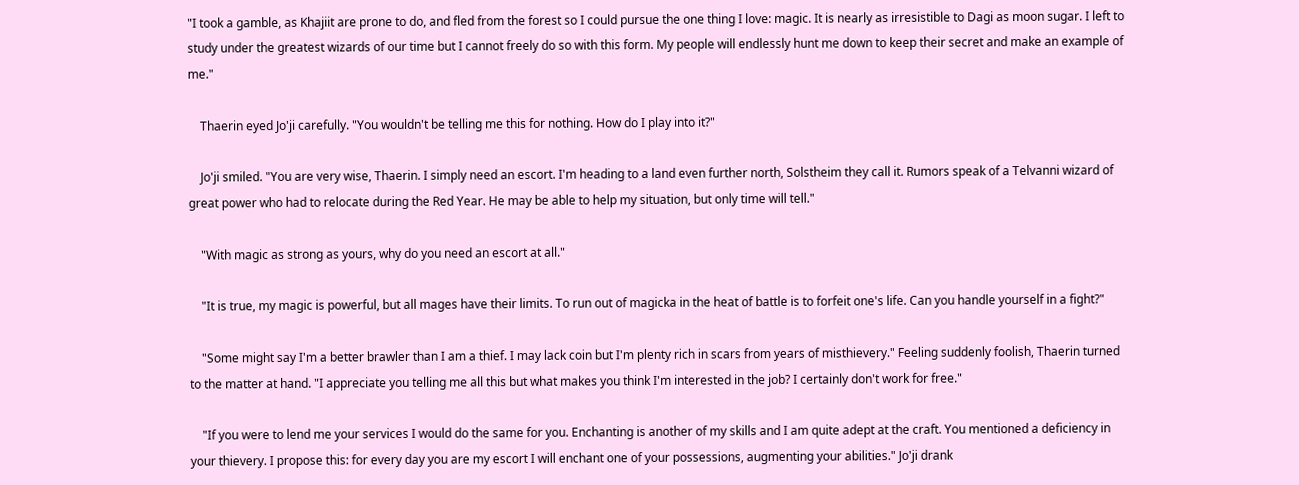"I took a gamble, as Khajiit are prone to do, and fled from the forest so I could pursue the one thing I love: magic. It is nearly as irresistible to Dagi as moon sugar. I left to study under the greatest wizards of our time but I cannot freely do so with this form. My people will endlessly hunt me down to keep their secret and make an example of me."

    Thaerin eyed Jo'ji carefully. "You wouldn't be telling me this for nothing. How do I play into it?"

    Jo'ji smiled. "You are very wise, Thaerin. I simply need an escort. I'm heading to a land even further north, Solstheim they call it. Rumors speak of a Telvanni wizard of great power who had to relocate during the Red Year. He may be able to help my situation, but only time will tell."

    "With magic as strong as yours, why do you need an escort at all."

    "It is true, my magic is powerful, but all mages have their limits. To run out of magicka in the heat of battle is to forfeit one's life. Can you handle yourself in a fight?"

    "Some might say I'm a better brawler than I am a thief. I may lack coin but I'm plenty rich in scars from years of misthievery." Feeling suddenly foolish, Thaerin turned to the matter at hand. "I appreciate you telling me all this but what makes you think I'm interested in the job? I certainly don't work for free."

    "If you were to lend me your services I would do the same for you. Enchanting is another of my skills and I am quite adept at the craft. You mentioned a deficiency in your thievery. I propose this: for every day you are my escort I will enchant one of your possessions, augmenting your abilities." Jo'ji drank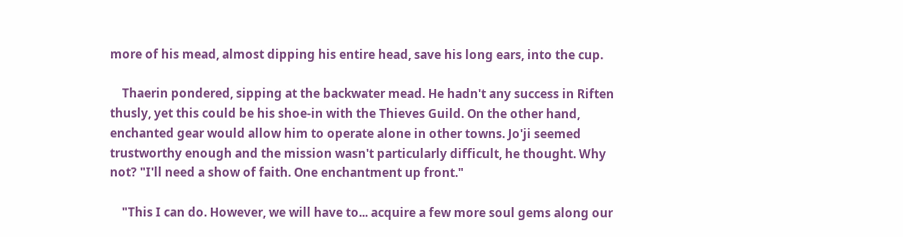more of his mead, almost dipping his entire head, save his long ears, into the cup.

    Thaerin pondered, sipping at the backwater mead. He hadn't any success in Riften thusly, yet this could be his shoe-in with the Thieves Guild. On the other hand, enchanted gear would allow him to operate alone in other towns. Jo'ji seemed trustworthy enough and the mission wasn't particularly difficult, he thought. Why not? "I'll need a show of faith. One enchantment up front."

    "This I can do. However, we will have to... acquire a few more soul gems along our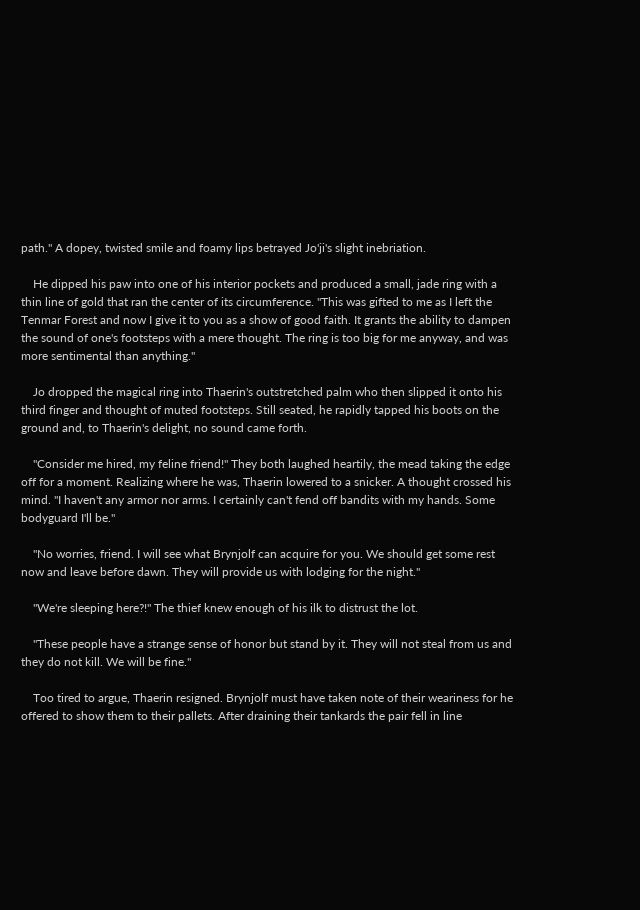path." A dopey, twisted smile and foamy lips betrayed Jo'ji's slight inebriation.

    He dipped his paw into one of his interior pockets and produced a small, jade ring with a thin line of gold that ran the center of its circumference. "This was gifted to me as I left the Tenmar Forest and now I give it to you as a show of good faith. It grants the ability to dampen the sound of one's footsteps with a mere thought. The ring is too big for me anyway, and was more sentimental than anything."

    Jo dropped the magical ring into Thaerin's outstretched palm who then slipped it onto his third finger and thought of muted footsteps. Still seated, he rapidly tapped his boots on the ground and, to Thaerin's delight, no sound came forth.

    "Consider me hired, my feline friend!" They both laughed heartily, the mead taking the edge off for a moment. Realizing where he was, Thaerin lowered to a snicker. A thought crossed his mind. "I haven't any armor nor arms. I certainly can't fend off bandits with my hands. Some bodyguard I'll be."

    "No worries, friend. I will see what Brynjolf can acquire for you. We should get some rest now and leave before dawn. They will provide us with lodging for the night."

    "We're sleeping here?!" The thief knew enough of his ilk to distrust the lot.

    "These people have a strange sense of honor but stand by it. They will not steal from us and they do not kill. We will be fine."

    Too tired to argue, Thaerin resigned. Brynjolf must have taken note of their weariness for he offered to show them to their pallets. After draining their tankards the pair fell in line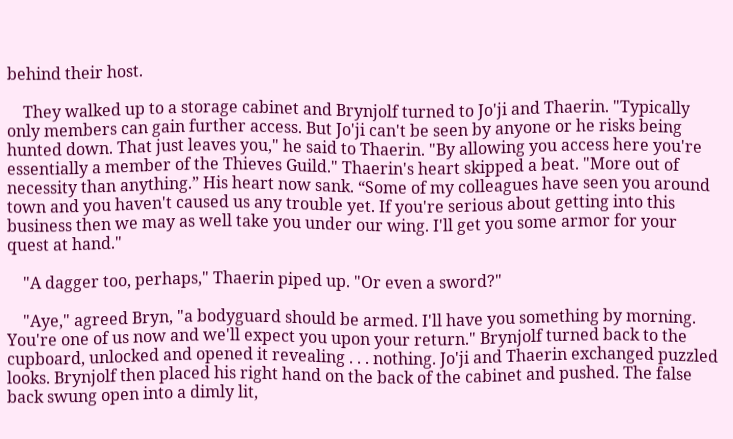behind their host.

    They walked up to a storage cabinet and Brynjolf turned to Jo'ji and Thaerin. "Typically only members can gain further access. But Jo'ji can't be seen by anyone or he risks being hunted down. That just leaves you," he said to Thaerin. "By allowing you access here you're essentially a member of the Thieves Guild." Thaerin's heart skipped a beat. "More out of necessity than anything.” His heart now sank. “Some of my colleagues have seen you around town and you haven't caused us any trouble yet. If you're serious about getting into this business then we may as well take you under our wing. I'll get you some armor for your quest at hand."

    "A dagger too, perhaps," Thaerin piped up. "Or even a sword?"

    "Aye," agreed Bryn, "a bodyguard should be armed. I'll have you something by morning. You're one of us now and we'll expect you upon your return." Brynjolf turned back to the cupboard, unlocked and opened it revealing . . . nothing. Jo'ji and Thaerin exchanged puzzled looks. Brynjolf then placed his right hand on the back of the cabinet and pushed. The false back swung open into a dimly lit,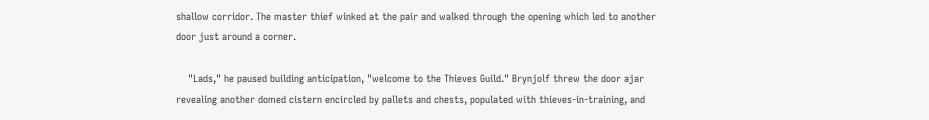shallow corridor. The master thief winked at the pair and walked through the opening which led to another door just around a corner.

    "Lads," he paused building anticipation, "welcome to the Thieves Guild." Brynjolf threw the door ajar revealing another domed cistern encircled by pallets and chests, populated with thieves-in-training, and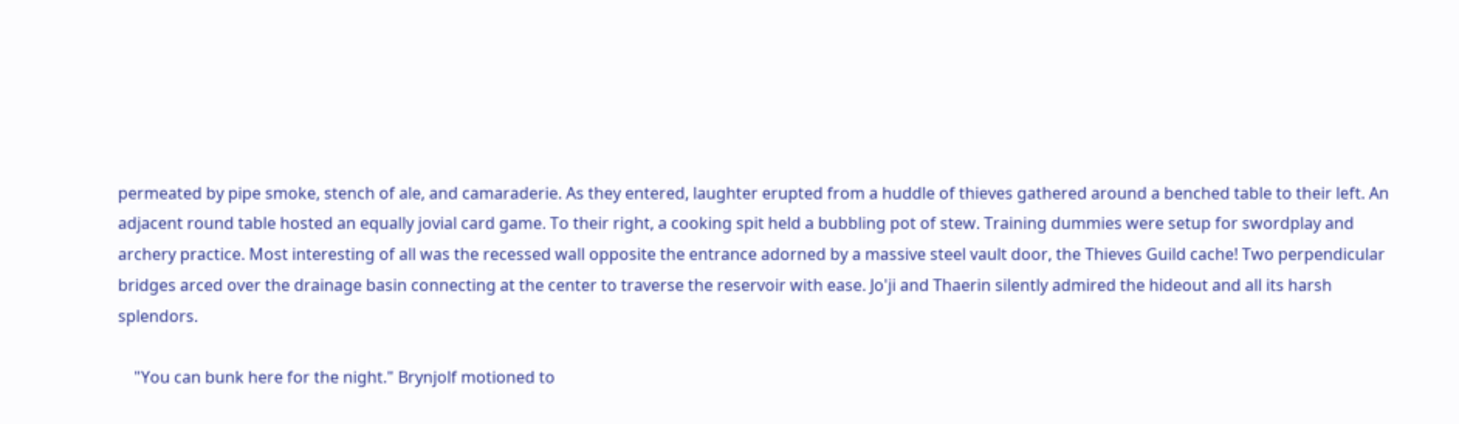permeated by pipe smoke, stench of ale, and camaraderie. As they entered, laughter erupted from a huddle of thieves gathered around a benched table to their left. An adjacent round table hosted an equally jovial card game. To their right, a cooking spit held a bubbling pot of stew. Training dummies were setup for swordplay and archery practice. Most interesting of all was the recessed wall opposite the entrance adorned by a massive steel vault door, the Thieves Guild cache! Two perpendicular bridges arced over the drainage basin connecting at the center to traverse the reservoir with ease. Jo'ji and Thaerin silently admired the hideout and all its harsh splendors.

    "You can bunk here for the night." Brynjolf motioned to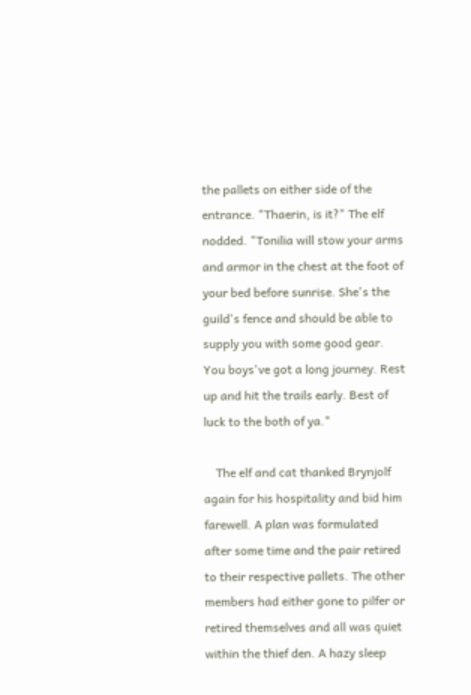the pallets on either side of the entrance. "Thaerin, is it?" The elf nodded. "Tonilia will stow your arms and armor in the chest at the foot of your bed before sunrise. She's the guild's fence and should be able to supply you with some good gear. You boys've got a long journey. Rest up and hit the trails early. Best of luck to the both of ya."

    The elf and cat thanked Brynjolf again for his hospitality and bid him farewell. A plan was formulated after some time and the pair retired to their respective pallets. The other members had either gone to pilfer or retired themselves and all was quiet within the thief den. A hazy sleep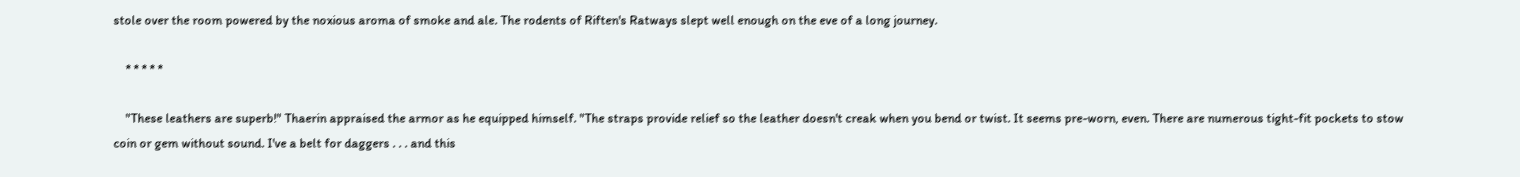stole over the room powered by the noxious aroma of smoke and ale. The rodents of Riften's Ratways slept well enough on the eve of a long journey.

    * * * * *

    "These leathers are superb!" Thaerin appraised the armor as he equipped himself. "The straps provide relief so the leather doesn't creak when you bend or twist. It seems pre-worn, even. There are numerous tight-fit pockets to stow coin or gem without sound. I've a belt for daggers . . . and this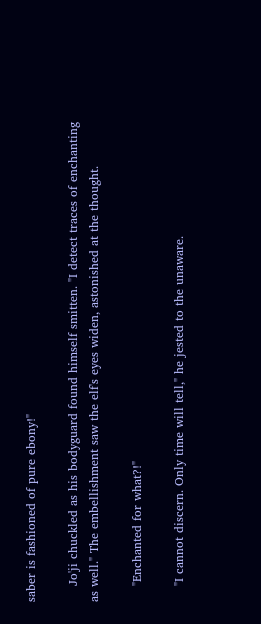saber is fashioned of pure ebony!"

    Jo'ji chuckled as his bodyguard found himself smitten. "I detect traces of enchanting as well." The embellishment saw the elf's eyes widen, astonished at the thought.

    "Enchanted for what?!"

    "I cannot discern. Only time will tell," he jested to the unaware.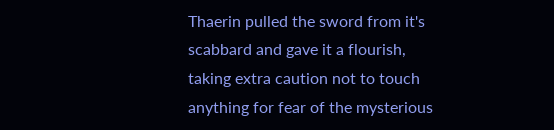Thaerin pulled the sword from it's scabbard and gave it a flourish, taking extra caution not to touch anything for fear of the mysterious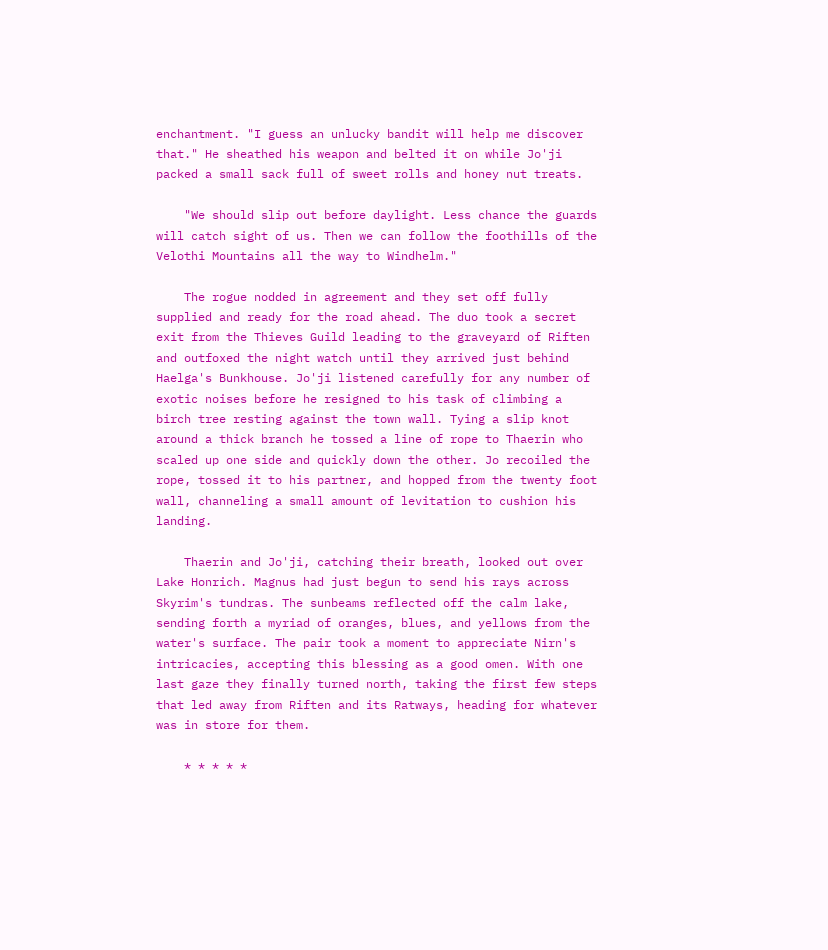enchantment. "I guess an unlucky bandit will help me discover that." He sheathed his weapon and belted it on while Jo'ji packed a small sack full of sweet rolls and honey nut treats.

    "We should slip out before daylight. Less chance the guards will catch sight of us. Then we can follow the foothills of the Velothi Mountains all the way to Windhelm."

    The rogue nodded in agreement and they set off fully supplied and ready for the road ahead. The duo took a secret exit from the Thieves Guild leading to the graveyard of Riften and outfoxed the night watch until they arrived just behind Haelga's Bunkhouse. Jo'ji listened carefully for any number of exotic noises before he resigned to his task of climbing a birch tree resting against the town wall. Tying a slip knot around a thick branch he tossed a line of rope to Thaerin who scaled up one side and quickly down the other. Jo recoiled the rope, tossed it to his partner, and hopped from the twenty foot wall, channeling a small amount of levitation to cushion his landing.

    Thaerin and Jo'ji, catching their breath, looked out over Lake Honrich. Magnus had just begun to send his rays across Skyrim's tundras. The sunbeams reflected off the calm lake, sending forth a myriad of oranges, blues, and yellows from the water's surface. The pair took a moment to appreciate Nirn's intricacies, accepting this blessing as a good omen. With one last gaze they finally turned north, taking the first few steps that led away from Riften and its Ratways, heading for whatever was in store for them.

    * * * * *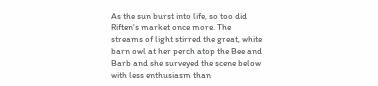As the sun burst into life, so too did Riften's market once more. The streams of light stirred the great, white barn owl at her perch atop the Bee and Barb and she surveyed the scene below with less enthusiasm than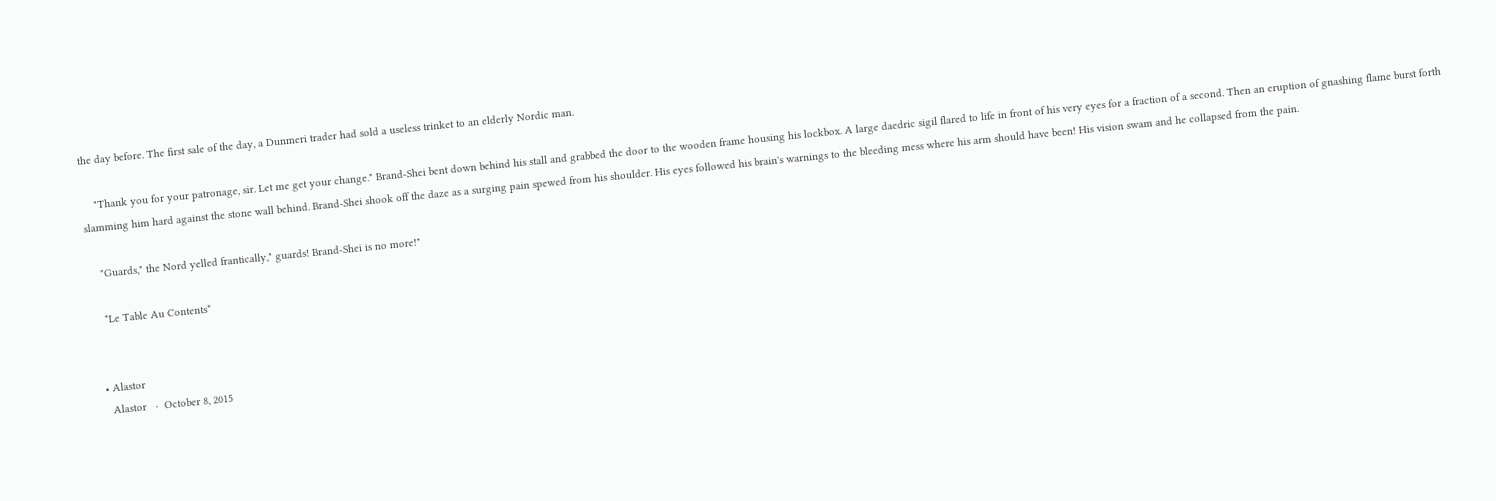the day before. The first sale of the day, a Dunmeri trader had sold a useless trinket to an elderly Nordic man.

    "Thank you for your patronage, sir. Let me get your change." Brand-Shei bent down behind his stall and grabbed the door to the wooden frame housing his lockbox. A large daedric sigil flared to life in front of his very eyes for a fraction of a second. Then an eruption of gnashing flame burst forth slamming him hard against the stone wall behind. Brand-Shei shook off the daze as a surging pain spewed from his shoulder. His eyes followed his brain's warnings to the bleeding mess where his arm should have been! His vision swam and he collapsed from the pain.

    "Guards," the Nord yelled frantically," guards! Brand-Shei is no more!"

    *Le Table Au Contents*


  • Alastor
    Alastor   ·  October 8, 2015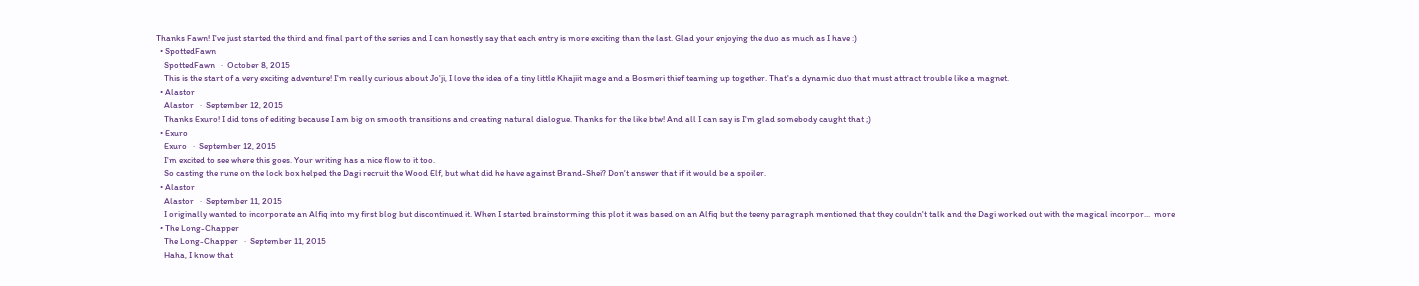Thanks Fawn! I've just started the third and final part of the series and I can honestly say that each entry is more exciting than the last. Glad your enjoying the duo as much as I have :)
  • SpottedFawn
    SpottedFawn   ·  October 8, 2015
    This is the start of a very exciting adventure! I'm really curious about Jo'ji, I love the idea of a tiny little Khajiit mage and a Bosmeri thief teaming up together. That's a dynamic duo that must attract trouble like a magnet.
  • Alastor
    Alastor   ·  September 12, 2015
    Thanks Exuro! I did tons of editing because I am big on smooth transitions and creating natural dialogue. Thanks for the like btw! And all I can say is I'm glad somebody caught that ;)
  • Exuro
    Exuro   ·  September 12, 2015
    I'm excited to see where this goes. Your writing has a nice flow to it too.
    So casting the rune on the lock box helped the Dagi recruit the Wood Elf, but what did he have against Brand-Shei? Don't answer that if it would be a spoiler.
  • Alastor
    Alastor   ·  September 11, 2015
    I originally wanted to incorporate an Alfiq into my first blog but discontinued it. When I started brainstorming this plot it was based on an Alfiq but the teeny paragraph mentioned that they couldn't talk and the Dagi worked out with the magical incorpor...  more
  • The Long-Chapper
    The Long-Chapper   ·  September 11, 2015
    Haha, I know that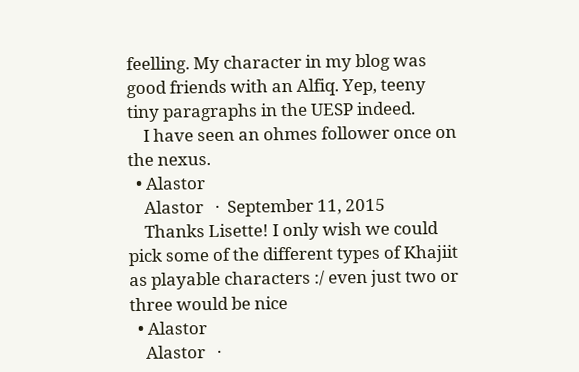feelling. My character in my blog was good friends with an Alfiq. Yep, teeny tiny paragraphs in the UESP indeed.
    I have seen an ohmes follower once on the nexus.
  • Alastor
    Alastor   ·  September 11, 2015
    Thanks Lisette! I only wish we could pick some of the different types of Khajiit as playable characters :/ even just two or three would be nice
  • Alastor
    Alastor   ·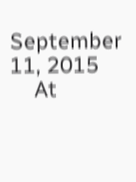September 11, 2015
    At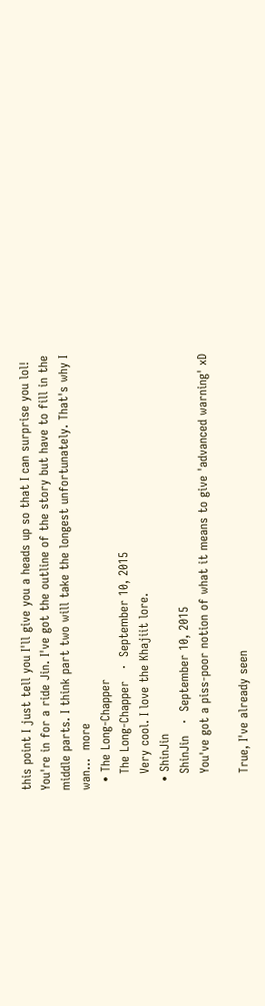this point I just tell you I'll give you a heads up so that I can surprise you lol! You're in for a ride Jin. I've got the outline of the story but have to fill in the middle parts. I think part two will take the longest unfortunately. That's why I wan...  more
  • The Long-Chapper
    The Long-Chapper   ·  September 10, 2015
    Very cool. I love the Khajiit lore.
  • ShinJin
    ShinJin   ·  September 10, 2015
    You've got a piss-poor notion of what it means to give 'advanced warning' xD

    True, I've already seen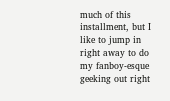much of this installment, but I like to jump in right away to do my fanboy-esque geeking out right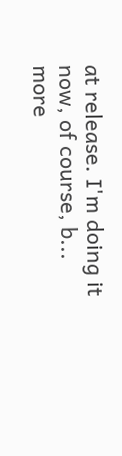at release. I'm doing it now, of course, b...  more